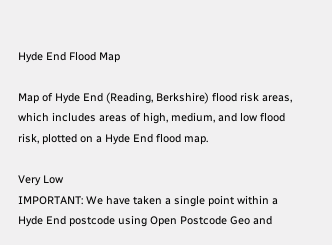Hyde End Flood Map

Map of Hyde End (Reading, Berkshire) flood risk areas, which includes areas of high, medium, and low flood risk, plotted on a Hyde End flood map.

Very Low
IMPORTANT: We have taken a single point within a Hyde End postcode using Open Postcode Geo and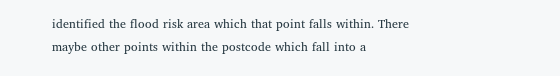identified the flood risk area which that point falls within. There maybe other points within the postcode which fall into a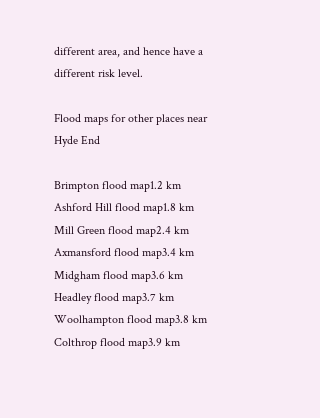different area, and hence have a different risk level.

Flood maps for other places near Hyde End

Brimpton flood map1.2 km
Ashford Hill flood map1.8 km
Mill Green flood map2.4 km
Axmansford flood map3.4 km
Midgham flood map3.6 km
Headley flood map3.7 km
Woolhampton flood map3.8 km
Colthrop flood map3.9 km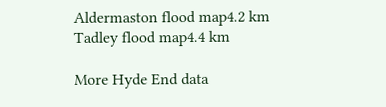Aldermaston flood map4.2 km
Tadley flood map4.4 km

More Hyde End data